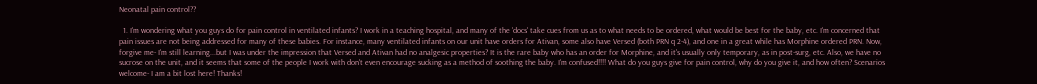Neonatal pain control??

  1. I'm wondering what you guys do for pain control in ventilated infants? I work in a teaching hospital, and many of the 'docs' take cues from us as to what needs to be ordered, what would be best for the baby, etc. I'm concerned that pain issues are not being addressed for many of these babies. For instance, many ventilated infants on our unit have orders for Ativan, some also have Versed (both PRN q 2-4), and one in a great while has Morphine ordered PRN. Now, forgive me- I'm still learning...but I was under the impression that Versed and Ativan had no analgesic properties? It is the rare baby who has an order for Morphine, and it's usually only temporary, as in post-surg, etc. Also, we have no sucrose on the unit, and it seems that some of the people I work with don't even encourage sucking as a method of soothing the baby. I'm confused!!!! What do you guys give for pain control, why do you give it, and how often? Scenarios welcome- I am a bit lost here! Thanks!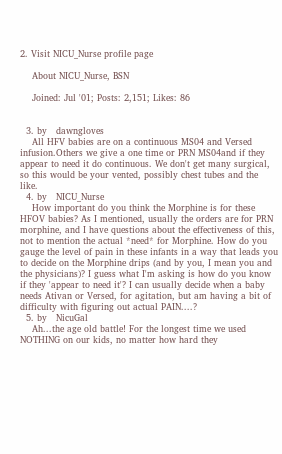2. Visit NICU_Nurse profile page

    About NICU_Nurse, BSN

    Joined: Jul '01; Posts: 2,151; Likes: 86


  3. by   dawngloves
    All HFV babies are on a continuous MS04 and Versed infusion.Others we give a one time or PRN MS04and if they appear to need it do continuous. We don't get many surgical, so this would be your vented, possibly chest tubes and the like.
  4. by   NICU_Nurse
    How important do you think the Morphine is for these HFOV babies? As I mentioned, usually the orders are for PRN morphine, and I have questions about the effectiveness of this, not to mention the actual *need* for Morphine. How do you gauge the level of pain in these infants in a way that leads you to decide on the Morphine drips (and by you, I mean you and the physicians)? I guess what I'm asking is how do you know if they 'appear to need it'? I can usually decide when a baby needs Ativan or Versed, for agitation, but am having a bit of difficulty with figuring out actual PAIN....?
  5. by   NicuGal
    Ah...the age old battle! For the longest time we used NOTHING on our kids, no matter how hard they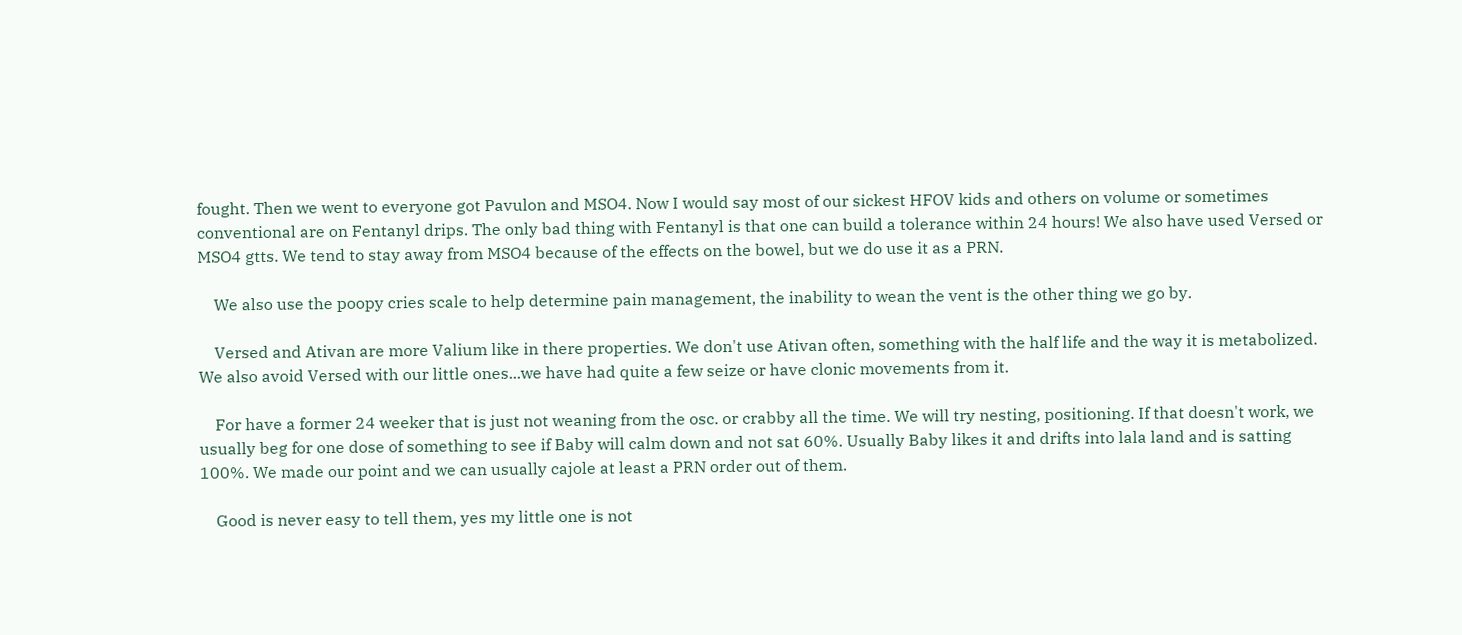fought. Then we went to everyone got Pavulon and MSO4. Now I would say most of our sickest HFOV kids and others on volume or sometimes conventional are on Fentanyl drips. The only bad thing with Fentanyl is that one can build a tolerance within 24 hours! We also have used Versed or MSO4 gtts. We tend to stay away from MSO4 because of the effects on the bowel, but we do use it as a PRN.

    We also use the poopy cries scale to help determine pain management, the inability to wean the vent is the other thing we go by.

    Versed and Ativan are more Valium like in there properties. We don't use Ativan often, something with the half life and the way it is metabolized. We also avoid Versed with our little ones...we have had quite a few seize or have clonic movements from it.

    For have a former 24 weeker that is just not weaning from the osc. or crabby all the time. We will try nesting, positioning. If that doesn't work, we usually beg for one dose of something to see if Baby will calm down and not sat 60%. Usually Baby likes it and drifts into lala land and is satting 100%. We made our point and we can usually cajole at least a PRN order out of them.

    Good is never easy to tell them, yes my little one is not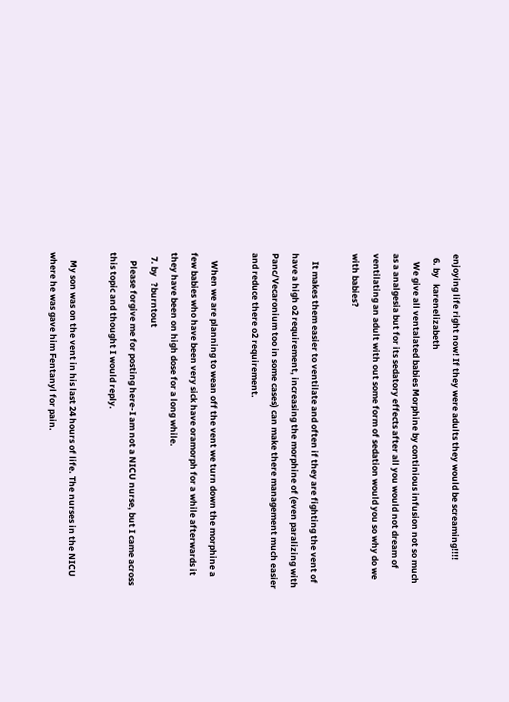enjoying life right now! If they were adults they would be screaming!!!!
  6. by   karenelizabeth
    We give all ventalated babies Morphine by continious infusion not so much as a analgesia but for its sedatory effects after all you would not dream of ventilating an adult with out some form of sedation would you so why do we with babies?

    It makes them easier to ventilate and often if they are fighting the vent of have a high o2 requirement, increasing the morphine of (even paralizing with Panc/Vecaronium too in some cases) can make there management much easier and reduce there o2 requirement.

    When we are planning to wean off the vent we turn down the morphine a few babies who have been very sick have oramorph for a while afterwards it they have been on high dose for a long while.
  7. by   ?burntout
    Please forgive me for posting here-I am not a NICU nurse, but I came across this topic and thought I would reply.

    My son was on the vent in his last 24 hours of life. The nurses in the NICU where he was gave him Fentanyl for pain.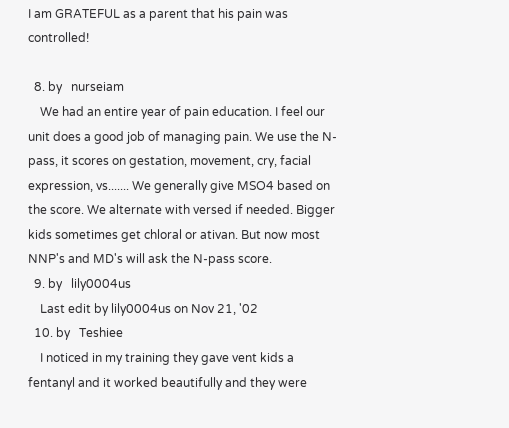I am GRATEFUL as a parent that his pain was controlled!

  8. by   nurseiam
    We had an entire year of pain education. I feel our unit does a good job of managing pain. We use the N-pass, it scores on gestation, movement, cry, facial expression, vs....... We generally give MSO4 based on the score. We alternate with versed if needed. Bigger kids sometimes get chloral or ativan. But now most NNP's and MD's will ask the N-pass score.
  9. by   lily0004us
    Last edit by lily0004us on Nov 21, '02
  10. by   Teshiee
    I noticed in my training they gave vent kids a fentanyl and it worked beautifully and they were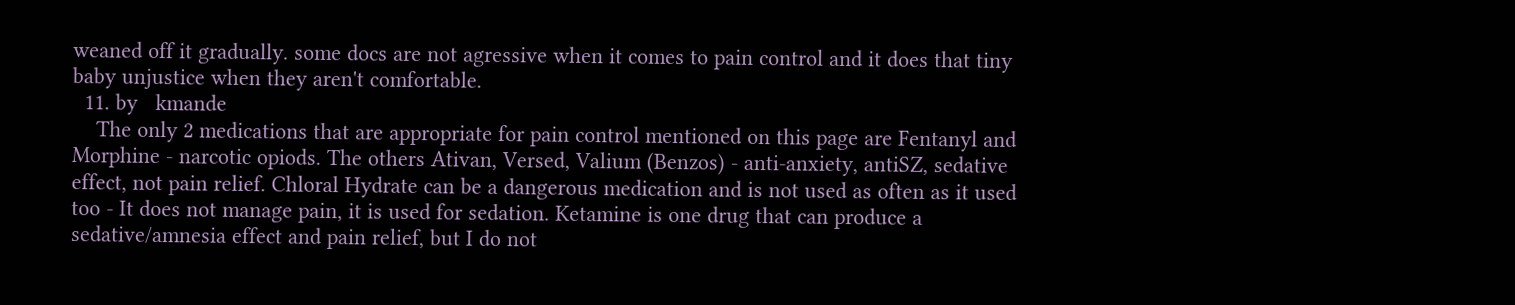weaned off it gradually. some docs are not agressive when it comes to pain control and it does that tiny baby unjustice when they aren't comfortable.
  11. by   kmande
    The only 2 medications that are appropriate for pain control mentioned on this page are Fentanyl and Morphine - narcotic opiods. The others Ativan, Versed, Valium (Benzos) - anti-anxiety, antiSZ, sedative effect, not pain relief. Chloral Hydrate can be a dangerous medication and is not used as often as it used too - It does not manage pain, it is used for sedation. Ketamine is one drug that can produce a sedative/amnesia effect and pain relief, but I do not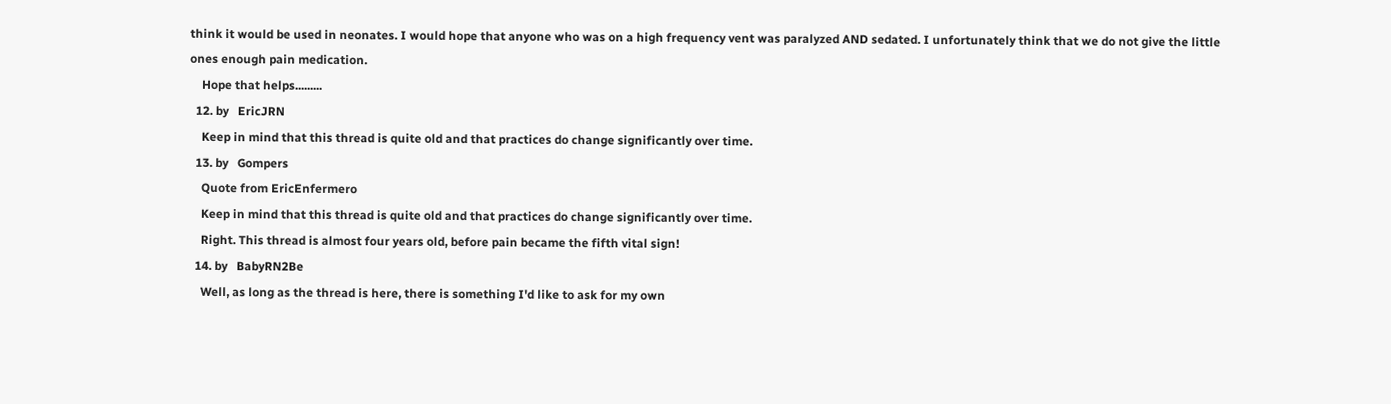think it would be used in neonates. I would hope that anyone who was on a high frequency vent was paralyzed AND sedated. I unfortunately think that we do not give the little ones enough pain medication.
    Hope that helps.........
  12. by   EricJRN
    Keep in mind that this thread is quite old and that practices do change significantly over time.
  13. by   Gompers
    Quote from EricEnfermero
    Keep in mind that this thread is quite old and that practices do change significantly over time.
    Right. This thread is almost four years old, before pain became the fifth vital sign!
  14. by   BabyRN2Be
    Well, as long as the thread is here, there is something I'd like to ask for my own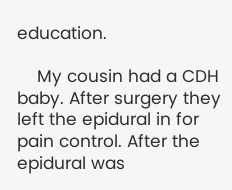education.

    My cousin had a CDH baby. After surgery they left the epidural in for pain control. After the epidural was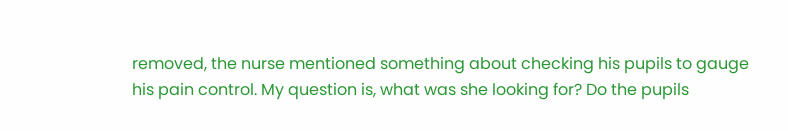removed, the nurse mentioned something about checking his pupils to gauge his pain control. My question is, what was she looking for? Do the pupils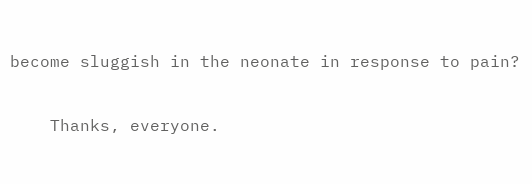become sluggish in the neonate in response to pain?

    Thanks, everyone.